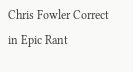Chris Fowler Correct in Epic Rant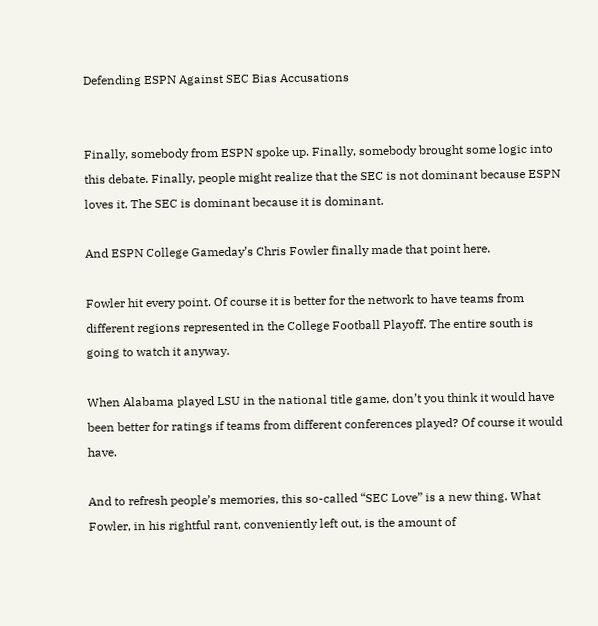Defending ESPN Against SEC Bias Accusations


Finally, somebody from ESPN spoke up. Finally, somebody brought some logic into this debate. Finally, people might realize that the SEC is not dominant because ESPN loves it. The SEC is dominant because it is dominant.

And ESPN College Gameday’s Chris Fowler finally made that point here.

Fowler hit every point. Of course it is better for the network to have teams from different regions represented in the College Football Playoff. The entire south is going to watch it anyway.

When Alabama played LSU in the national title game, don’t you think it would have been better for ratings if teams from different conferences played? Of course it would have.

And to refresh people’s memories, this so-called “SEC Love” is a new thing. What Fowler, in his rightful rant, conveniently left out, is the amount of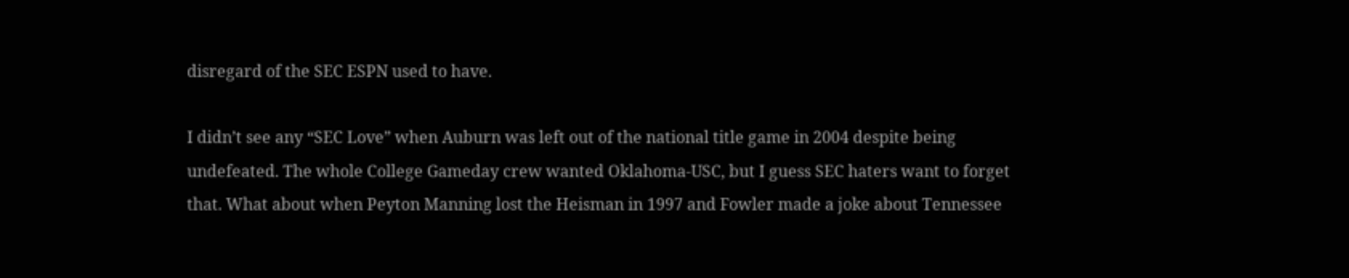disregard of the SEC ESPN used to have.

I didn’t see any “SEC Love” when Auburn was left out of the national title game in 2004 despite being undefeated. The whole College Gameday crew wanted Oklahoma-USC, but I guess SEC haters want to forget that. What about when Peyton Manning lost the Heisman in 1997 and Fowler made a joke about Tennessee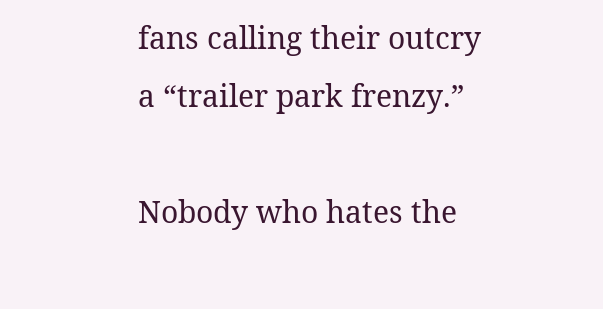fans calling their outcry a “trailer park frenzy.”

Nobody who hates the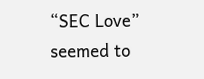“SEC Love” seemed to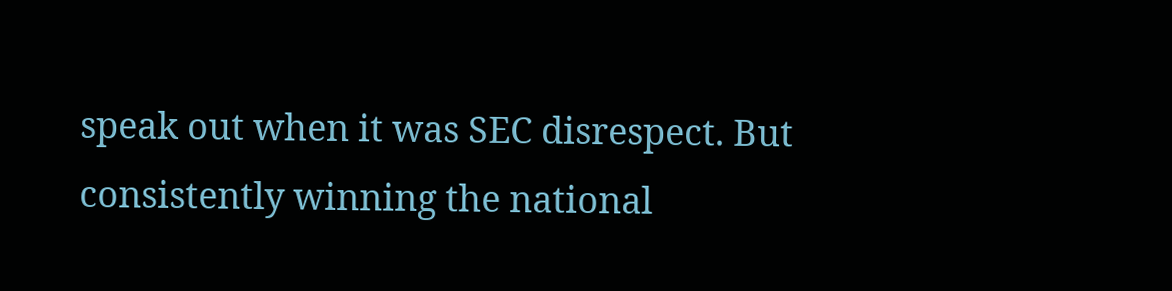speak out when it was SEC disrespect. But consistently winning the national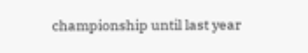championship until last year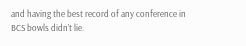and having the best record of any conference in BCS bowls didn’t lie.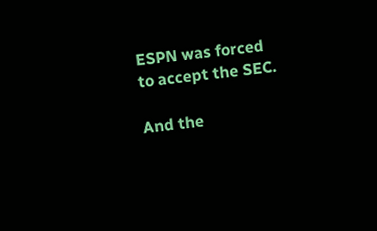ESPN was forced to accept the SEC.

And the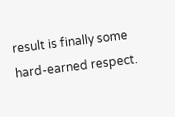result is finally some hard-earned respect.